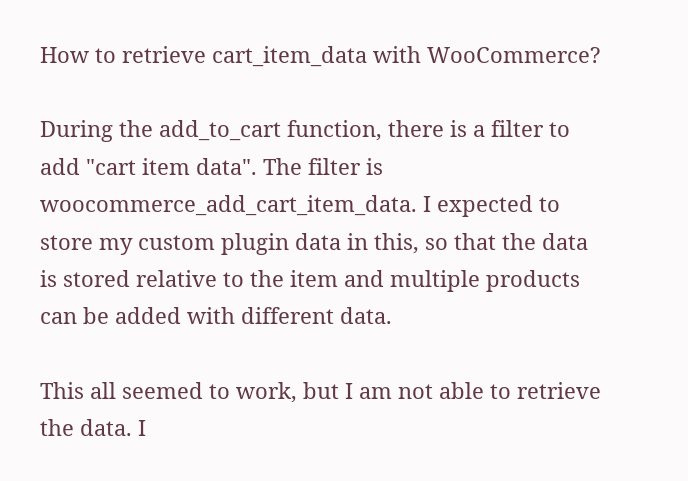How to retrieve cart_item_data with WooCommerce?

During the add_to_cart function, there is a filter to add "cart item data". The filter is woocommerce_add_cart_item_data. I expected to store my custom plugin data in this, so that the data is stored relative to the item and multiple products can be added with different data.

This all seemed to work, but I am not able to retrieve the data. I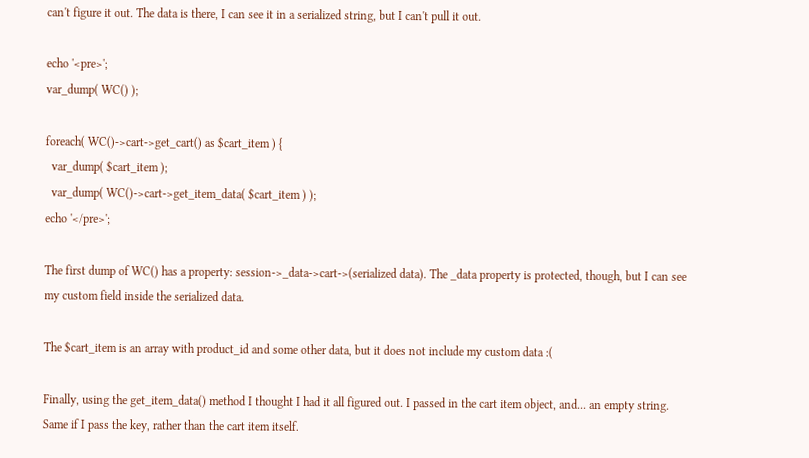can't figure it out. The data is there, I can see it in a serialized string, but I can't pull it out.

echo '<pre>';
var_dump( WC() );

foreach( WC()->cart->get_cart() as $cart_item ) {
  var_dump( $cart_item );
  var_dump( WC()->cart->get_item_data( $cart_item ) );
echo '</pre>';

The first dump of WC() has a property: session->_data->cart->(serialized data). The _data property is protected, though, but I can see my custom field inside the serialized data.

The $cart_item is an array with product_id and some other data, but it does not include my custom data :(

Finally, using the get_item_data() method I thought I had it all figured out. I passed in the cart item object, and... an empty string. Same if I pass the key, rather than the cart item itself.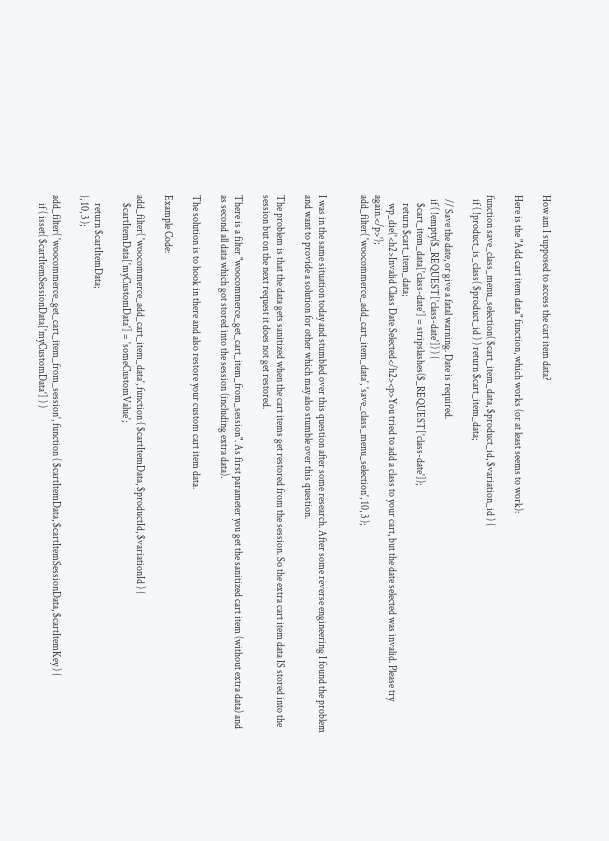How am I supposed to access the cart item data?

Here is the "Add cart item data" function, which works (or at least seems to work):

function save_class_menu_selection( $cart_item_data, $product_id, $variation_id ) {
  if ( !product_is_class( $product_id ) ) return $cart_item_data;

  // Save the date, or give a fatal warning. Date is required.
  if ( !empty($_REQUEST['class-date']) ) {
    $cart_item_data['class-date'] = stripslashes($_REQUEST['class-date']);
    return $cart_item_data;
    wp_die('<h2>Invalid Class Date Selected</h2><p>You tried to add a class to your cart, but the date selected was invalid. Please try again.</p>');
add_filter( 'woocommerce_add_cart_item_data', 'save_class_menu_selection', 10, 3 );


I was in the same situation today and stumbled over this question after some research. After some reverse engineering I found the problem and want to provide a solution for other which may also stumble over this question.

The problem is that the data gets sanitized when the cart items get restored from the session. So the extra cart item data IS stored into the session but on the next request it does not get restored.

There is a filter "woocommerce_get_cart_item_from_session". As first parameter you get the sanitized cart item (without extra data) and as second all data which got stored into the session (including extra data).

The solution is to hook in there and also restore your custom cart item data.

Example Code:

add_filter( 'woocommerce_add_cart_item_data', function ( $cartItemData, $productId, $variationId ) {
    $cartItemData['myCustomData'] = 'someCustomValue';

    return $cartItemData;
}, 10, 3 );

add_filter( 'woocommerce_get_cart_item_from_session', function ( $cartItemData, $cartItemSessionData, $cartItemKey ) {
    if ( isset( $cartItemSessionData['myCustomData'] ) )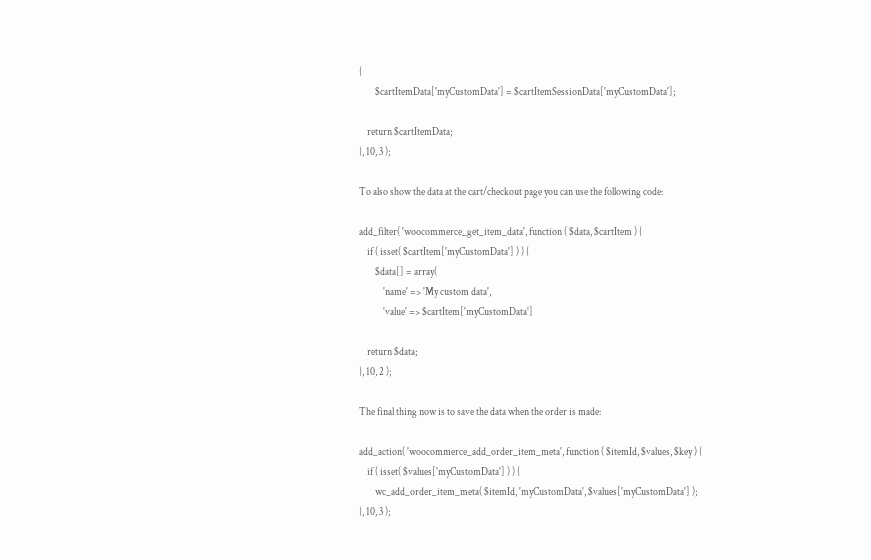{
        $cartItemData['myCustomData'] = $cartItemSessionData['myCustomData'];

    return $cartItemData;
}, 10, 3 );

To also show the data at the cart/checkout page you can use the following code:

add_filter( 'woocommerce_get_item_data', function ( $data, $cartItem ) {
    if ( isset( $cartItem['myCustomData'] ) ) {
        $data[] = array(
            'name' => 'My custom data',
            'value' => $cartItem['myCustomData']

    return $data;
}, 10, 2 );

The final thing now is to save the data when the order is made:

add_action( 'woocommerce_add_order_item_meta', function ( $itemId, $values, $key ) {
    if ( isset( $values['myCustomData'] ) ) {
        wc_add_order_item_meta( $itemId, 'myCustomData', $values['myCustomData'] );
}, 10, 3 );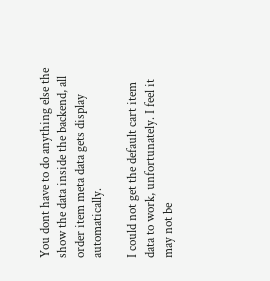You dont have to do anything else the show the data inside the backend, all order item meta data gets display automatically.

I could not get the default cart item data to work, unfortunately. I feel it may not be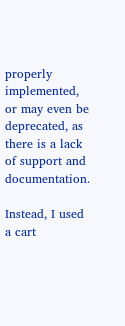properly implemented, or may even be deprecated, as there is a lack of support and documentation.

Instead, I used a cart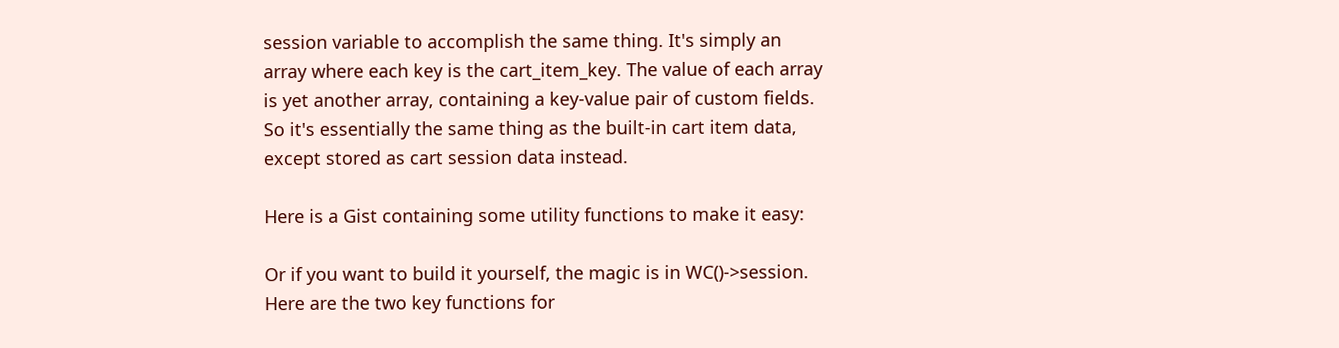session variable to accomplish the same thing. It's simply an array where each key is the cart_item_key. The value of each array is yet another array, containing a key-value pair of custom fields. So it's essentially the same thing as the built-in cart item data, except stored as cart session data instead.

Here is a Gist containing some utility functions to make it easy:

Or if you want to build it yourself, the magic is in WC()->session. Here are the two key functions for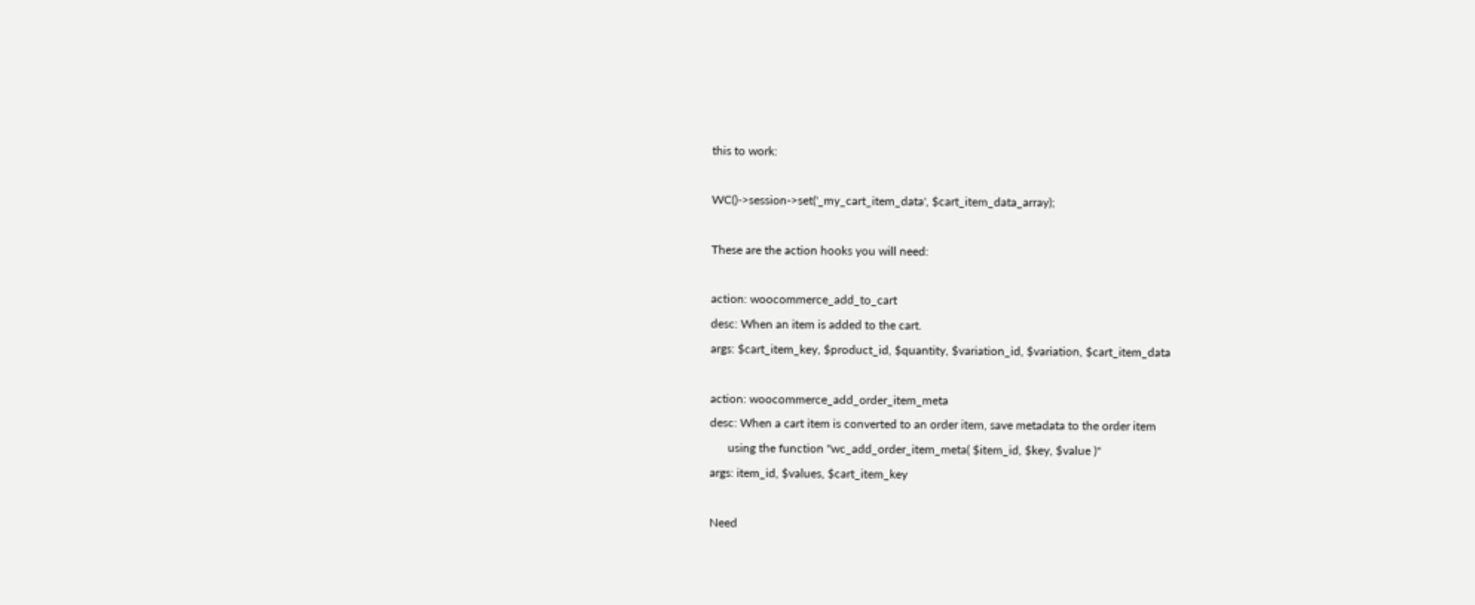this to work:

WC()->session->set('_my_cart_item_data', $cart_item_data_array);

These are the action hooks you will need:

action: woocommerce_add_to_cart
desc: When an item is added to the cart.
args: $cart_item_key, $product_id, $quantity, $variation_id, $variation, $cart_item_data

action: woocommerce_add_order_item_meta
desc: When a cart item is converted to an order item, save metadata to the order item
      using the function "wc_add_order_item_meta( $item_id, $key, $value )"
args: item_id, $values, $cart_item_key

Need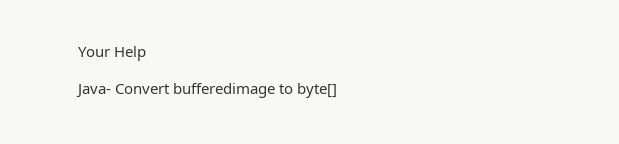Your Help

Java- Convert bufferedimage to byte[]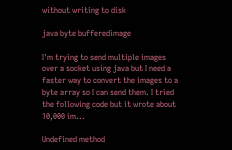without writing to disk

java byte bufferedimage

I'm trying to send multiple images over a socket using java but I need a faster way to convert the images to a byte array so I can send them. I tried the following code but it wrote about 10,000 im...

Undefined method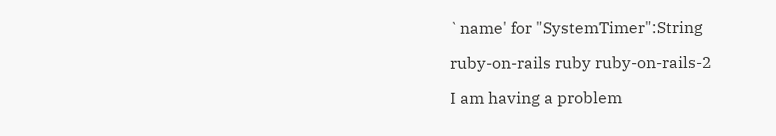`name' for "SystemTimer":String

ruby-on-rails ruby ruby-on-rails-2

I am having a problem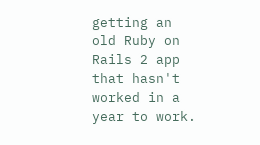getting an old Ruby on Rails 2 app that hasn't worked in a year to work.